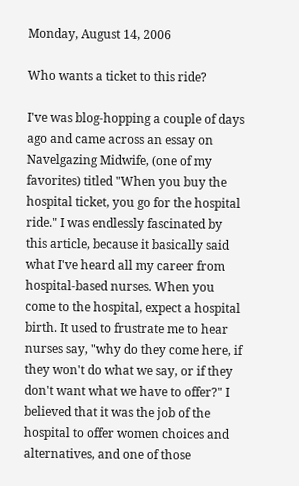Monday, August 14, 2006

Who wants a ticket to this ride?

I've was blog-hopping a couple of days ago and came across an essay on Navelgazing Midwife, (one of my favorites) titled "When you buy the hospital ticket, you go for the hospital ride." I was endlessly fascinated by this article, because it basically said what I've heard all my career from hospital-based nurses. When you come to the hospital, expect a hospital birth. It used to frustrate me to hear nurses say, "why do they come here, if they won't do what we say, or if they don't want what we have to offer?" I believed that it was the job of the hospital to offer women choices and alternatives, and one of those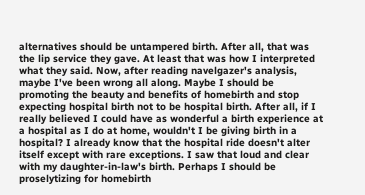alternatives should be untampered birth. After all, that was the lip service they gave. At least that was how I interpreted what they said. Now, after reading navelgazer's analysis, maybe I've been wrong all along. Maybe I should be promoting the beauty and benefits of homebirth and stop expecting hospital birth not to be hospital birth. After all, if I really believed I could have as wonderful a birth experience at a hospital as I do at home, wouldn't I be giving birth in a hospital? I already know that the hospital ride doesn't alter itself except with rare exceptions. I saw that loud and clear with my daughter-in-law's birth. Perhaps I should be proselytizing for homebirth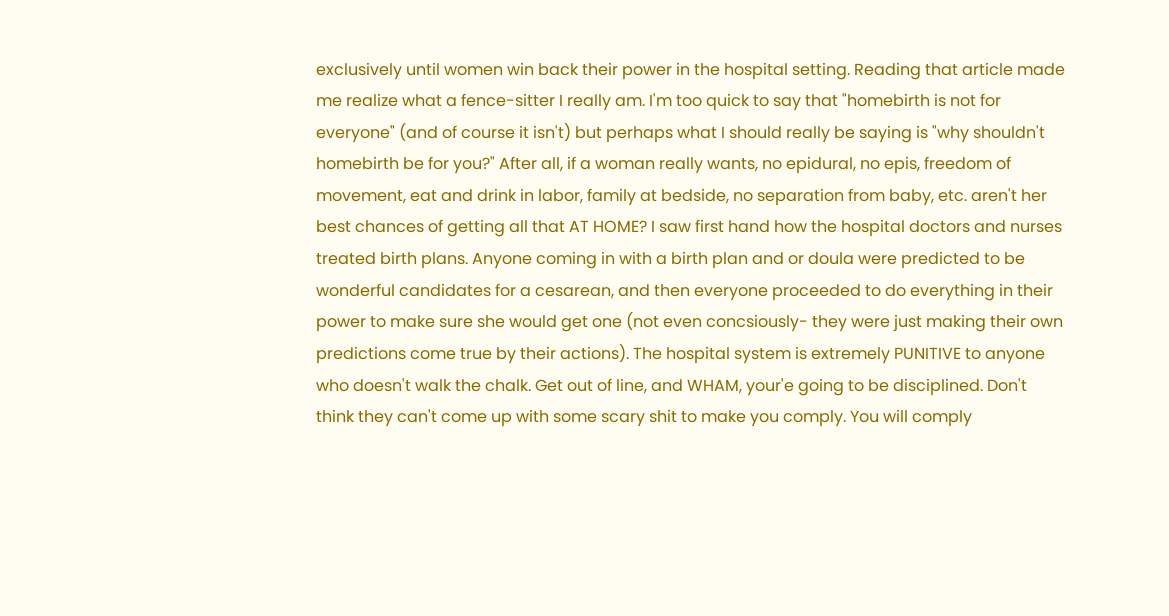exclusively until women win back their power in the hospital setting. Reading that article made me realize what a fence-sitter I really am. I'm too quick to say that "homebirth is not for everyone" (and of course it isn't) but perhaps what I should really be saying is "why shouldn't homebirth be for you?" After all, if a woman really wants, no epidural, no epis, freedom of movement, eat and drink in labor, family at bedside, no separation from baby, etc. aren't her best chances of getting all that AT HOME? I saw first hand how the hospital doctors and nurses treated birth plans. Anyone coming in with a birth plan and or doula were predicted to be wonderful candidates for a cesarean, and then everyone proceeded to do everything in their power to make sure she would get one (not even concsiously- they were just making their own predictions come true by their actions). The hospital system is extremely PUNITIVE to anyone who doesn't walk the chalk. Get out of line, and WHAM, your'e going to be disciplined. Don't think they can't come up with some scary shit to make you comply. You will comply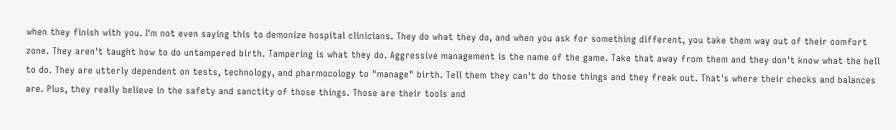when they finish with you. I'm not even saying this to demonize hospital clinicians. They do what they do, and when you ask for something different, you take them way out of their comfort zone. They aren't taught how to do untampered birth. Tampering is what they do. Aggressive management is the name of the game. Take that away from them and they don't know what the hell to do. They are utterly dependent on tests, technology, and pharmocology to "manage" birth. Tell them they can't do those things and they freak out. That's where their checks and balances are. Plus, they really believe in the safety and sanctity of those things. Those are their tools and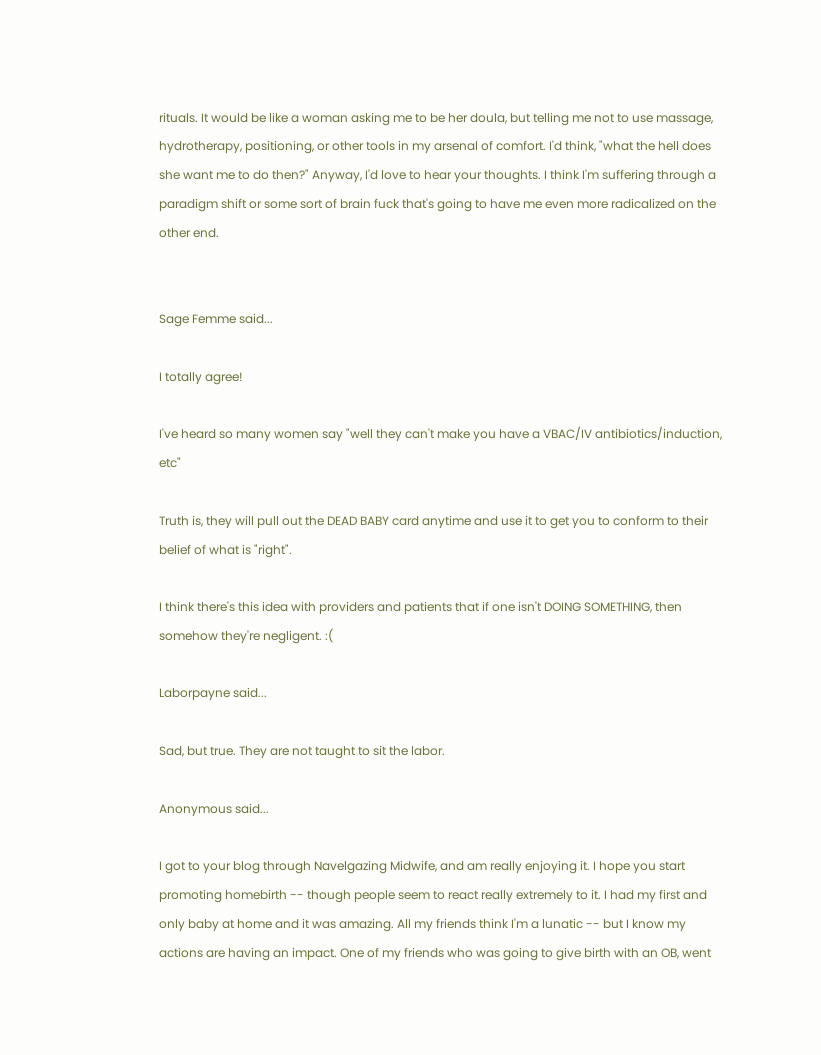rituals. It would be like a woman asking me to be her doula, but telling me not to use massage, hydrotherapy, positioning, or other tools in my arsenal of comfort. I'd think, "what the hell does she want me to do then?" Anyway, I'd love to hear your thoughts. I think I'm suffering through a paradigm shift or some sort of brain fuck that's going to have me even more radicalized on the other end.


Sage Femme said...

I totally agree!

I've heard so many women say "well they can't make you have a VBAC/IV antibiotics/induction, etc"

Truth is, they will pull out the DEAD BABY card anytime and use it to get you to conform to their belief of what is "right".

I think there's this idea with providers and patients that if one isn't DOING SOMETHING, then somehow they're negligent. :(

Laborpayne said...

Sad, but true. They are not taught to sit the labor.

Anonymous said...

I got to your blog through Navelgazing Midwife, and am really enjoying it. I hope you start promoting homebirth -- though people seem to react really extremely to it. I had my first and only baby at home and it was amazing. All my friends think I'm a lunatic -- but I know my actions are having an impact. One of my friends who was going to give birth with an OB, went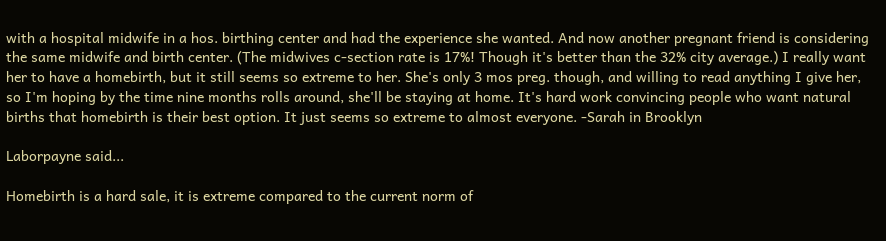with a hospital midwife in a hos. birthing center and had the experience she wanted. And now another pregnant friend is considering the same midwife and birth center. (The midwives c-section rate is 17%! Though it's better than the 32% city average.) I really want her to have a homebirth, but it still seems so extreme to her. She's only 3 mos preg. though, and willing to read anything I give her, so I'm hoping by the time nine months rolls around, she'll be staying at home. It's hard work convincing people who want natural births that homebirth is their best option. It just seems so extreme to almost everyone. -Sarah in Brooklyn

Laborpayne said...

Homebirth is a hard sale, it is extreme compared to the current norm of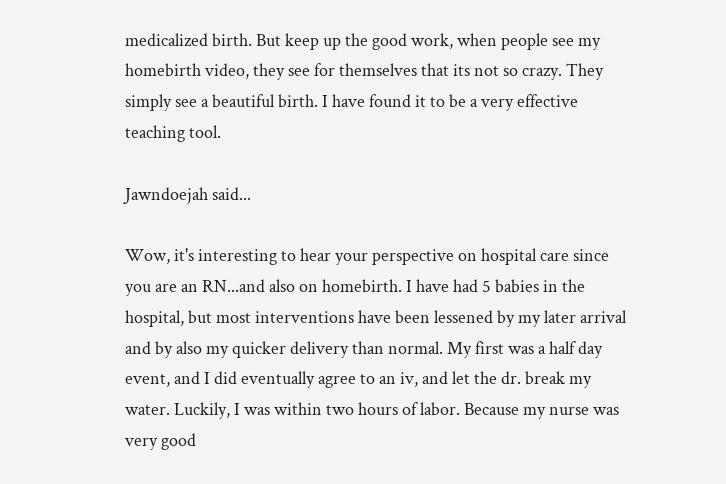medicalized birth. But keep up the good work, when people see my homebirth video, they see for themselves that its not so crazy. They simply see a beautiful birth. I have found it to be a very effective teaching tool.

Jawndoejah said...

Wow, it's interesting to hear your perspective on hospital care since you are an RN...and also on homebirth. I have had 5 babies in the hospital, but most interventions have been lessened by my later arrival and by also my quicker delivery than normal. My first was a half day event, and I did eventually agree to an iv, and let the dr. break my water. Luckily, I was within two hours of labor. Because my nurse was very good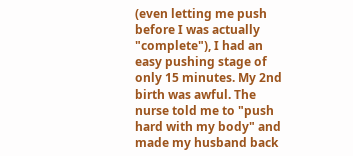(even letting me push before I was actually "complete"), I had an easy pushing stage of only 15 minutes. My 2nd birth was awful. The nurse told me to "push hard with my body" and made my husband back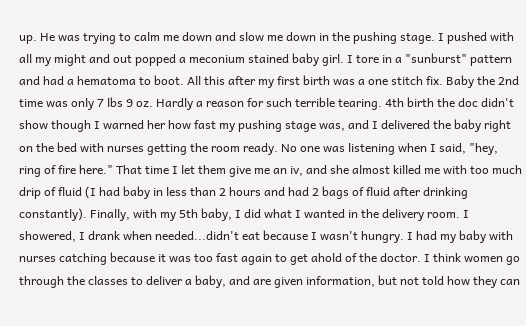up. He was trying to calm me down and slow me down in the pushing stage. I pushed with all my might and out popped a meconium stained baby girl. I tore in a "sunburst" pattern and had a hematoma to boot. All this after my first birth was a one stitch fix. Baby the 2nd time was only 7 lbs 9 oz. Hardly a reason for such terrible tearing. 4th birth the doc didn't show though I warned her how fast my pushing stage was, and I delivered the baby right on the bed with nurses getting the room ready. No one was listening when I said, "hey, ring of fire here." That time I let them give me an iv, and she almost killed me with too much drip of fluid (I had baby in less than 2 hours and had 2 bags of fluid after drinking constantly). Finally, with my 5th baby, I did what I wanted in the delivery room. I showered, I drank when needed...didn't eat because I wasn't hungry. I had my baby with nurses catching because it was too fast again to get ahold of the doctor. I think women go through the classes to deliver a baby, and are given information, but not told how they can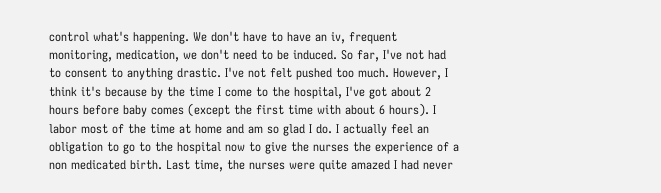control what's happening. We don't have to have an iv, frequent monitoring, medication, we don't need to be induced. So far, I've not had to consent to anything drastic. I've not felt pushed too much. However, I think it's because by the time I come to the hospital, I've got about 2 hours before baby comes (except the first time with about 6 hours). I labor most of the time at home and am so glad I do. I actually feel an obligation to go to the hospital now to give the nurses the experience of a non medicated birth. Last time, the nurses were quite amazed I had never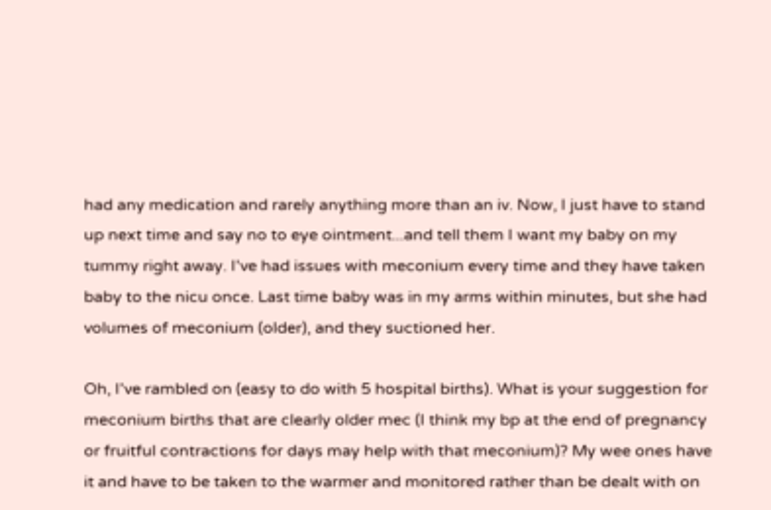had any medication and rarely anything more than an iv. Now, I just have to stand up next time and say no to eye ointment...and tell them I want my baby on my tummy right away. I've had issues with meconium every time and they have taken baby to the nicu once. Last time baby was in my arms within minutes, but she had volumes of meconium (older), and they suctioned her.

Oh, I've rambled on (easy to do with 5 hospital births). What is your suggestion for meconium births that are clearly older mec (I think my bp at the end of pregnancy or fruitful contractions for days may help with that meconium)? My wee ones have it and have to be taken to the warmer and monitored rather than be dealt with on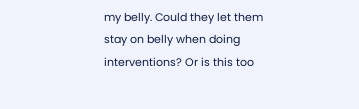my belly. Could they let them stay on belly when doing interventions? Or is this too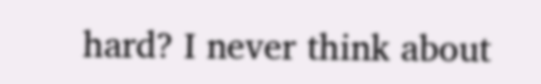hard? I never think about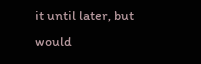it until later, but would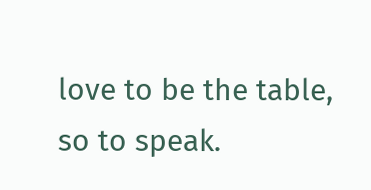love to be the table, so to speak.